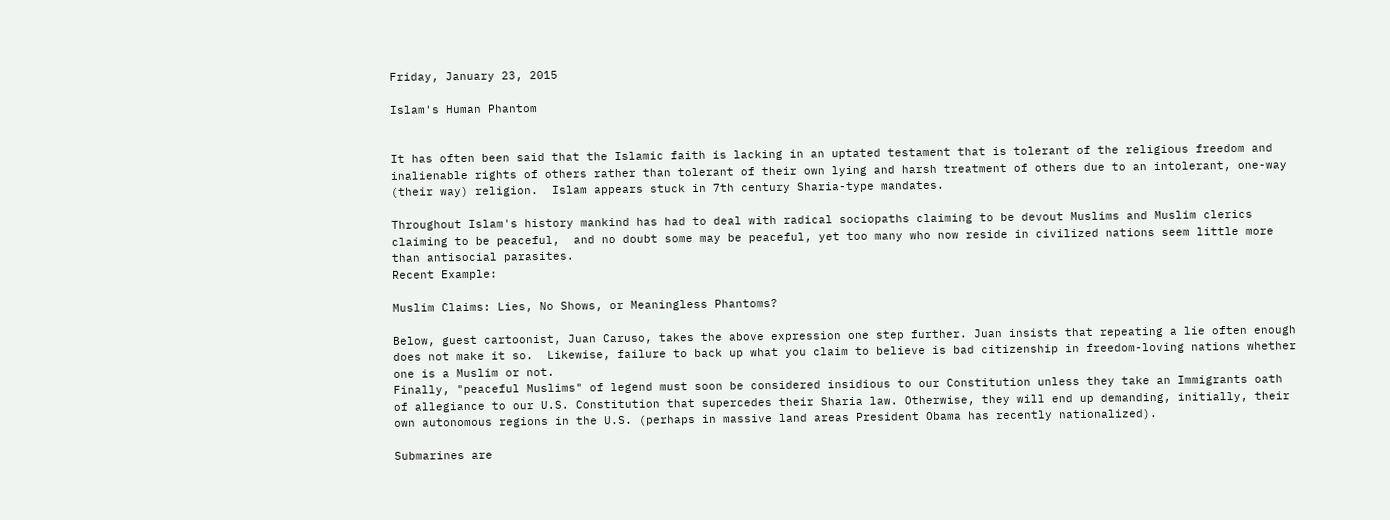Friday, January 23, 2015

Islam's Human Phantom


It has often been said that the Islamic faith is lacking in an uptated testament that is tolerant of the religious freedom and inalienable rights of others rather than tolerant of their own lying and harsh treatment of others due to an intolerant, one-way (their way) religion.  Islam appears stuck in 7th century Sharia-type mandates.

Throughout Islam's history mankind has had to deal with radical sociopaths claiming to be devout Muslims and Muslim clerics claiming to be peaceful,  and no doubt some may be peaceful, yet too many who now reside in civilized nations seem little more than antisocial parasites.
Recent Example:

Muslim Claims: Lies, No Shows, or Meaningless Phantoms?

Below, guest cartoonist, Juan Caruso, takes the above expression one step further. Juan insists that repeating a lie often enough does not make it so.  Likewise, failure to back up what you claim to believe is bad citizenship in freedom-loving nations whether one is a Muslim or not.
Finally, "peaceful Muslims" of legend must soon be considered insidious to our Constitution unless they take an Immigrants oath of allegiance to our U.S. Constitution that supercedes their Sharia law. Otherwise, they will end up demanding, initially, their own autonomous regions in the U.S. (perhaps in massive land areas President Obama has recently nationalized).

Submarines are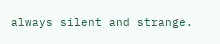always silent and strange.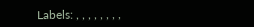Labels: , , , , , , , ,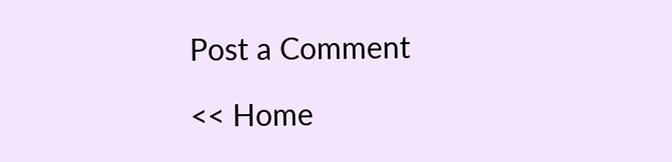Post a Comment

<< Home